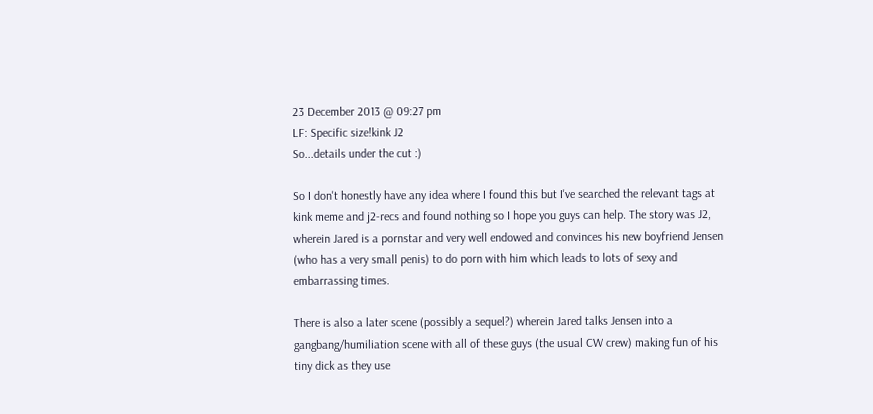23 December 2013 @ 09:27 pm
LF: Specific size!kink J2
So...details under the cut :)

So I don't honestly have any idea where I found this but I've searched the relevant tags at kink meme and j2-recs and found nothing so I hope you guys can help. The story was J2, wherein Jared is a pornstar and very well endowed and convinces his new boyfriend Jensen (who has a very small penis) to do porn with him which leads to lots of sexy and embarrassing times.

There is also a later scene (possibly a sequel?) wherein Jared talks Jensen into a gangbang/humiliation scene with all of these guys (the usual CW crew) making fun of his tiny dick as they use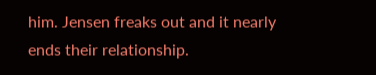him. Jensen freaks out and it nearly ends their relationship.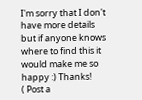I'm sorry that I don't have more details but if anyone knows where to find this it would make me so happy :) Thanks!
( Post a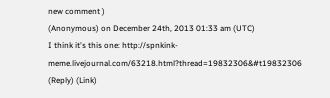new comment )
(Anonymous) on December 24th, 2013 01:33 am (UTC)
I think it's this one: http://spnkink-meme.livejournal.com/63218.html?thread=19832306&#t19832306
(Reply) (Link)